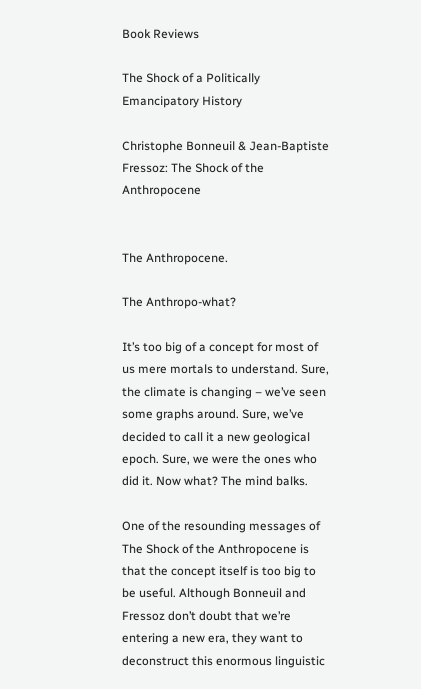Book Reviews

The Shock of a Politically Emancipatory History

Christophe Bonneuil & Jean-Baptiste Fressoz: The Shock of the Anthropocene


The Anthropocene.

The Anthropo-what?

It’s too big of a concept for most of us mere mortals to understand. Sure, the climate is changing – we’ve seen some graphs around. Sure, we’ve decided to call it a new geological epoch. Sure, we were the ones who did it. Now what? The mind balks.

One of the resounding messages of The Shock of the Anthropocene is that the concept itself is too big to be useful. Although Bonneuil and Fressoz don’t doubt that we’re entering a new era, they want to deconstruct this enormous linguistic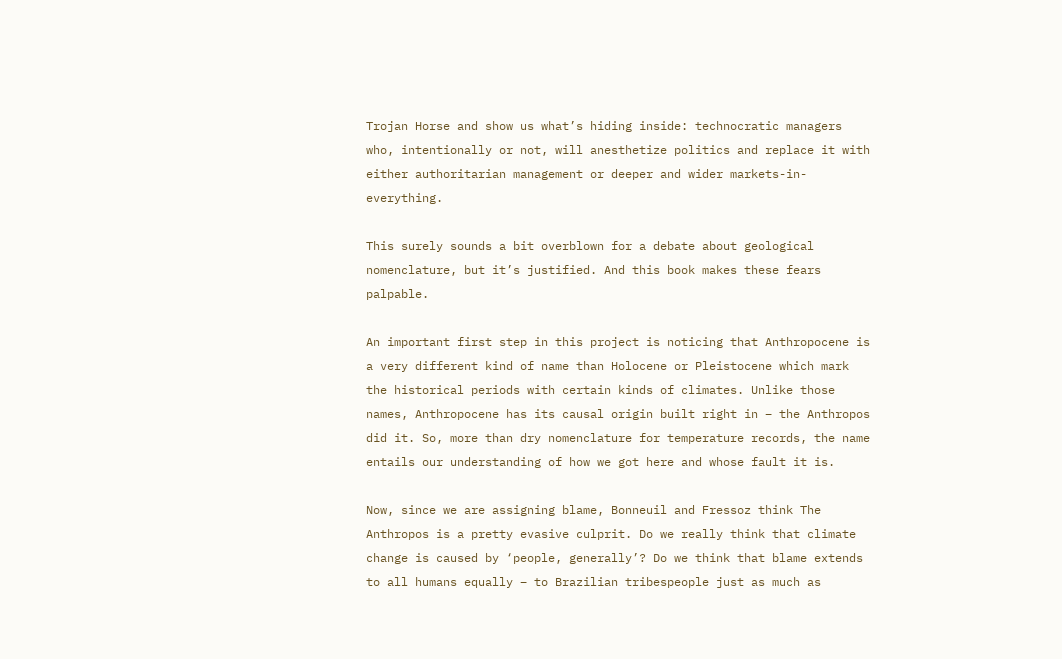Trojan Horse and show us what’s hiding inside: technocratic managers who, intentionally or not, will anesthetize politics and replace it with either authoritarian management or deeper and wider markets-in-everything.

This surely sounds a bit overblown for a debate about geological nomenclature, but it’s justified. And this book makes these fears palpable.

An important first step in this project is noticing that Anthropocene is a very different kind of name than Holocene or Pleistocene which mark the historical periods with certain kinds of climates. Unlike those names, Anthropocene has its causal origin built right in – the Anthropos did it. So, more than dry nomenclature for temperature records, the name entails our understanding of how we got here and whose fault it is.

Now, since we are assigning blame, Bonneuil and Fressoz think The Anthropos is a pretty evasive culprit. Do we really think that climate change is caused by ‘people, generally’? Do we think that blame extends to all humans equally – to Brazilian tribespeople just as much as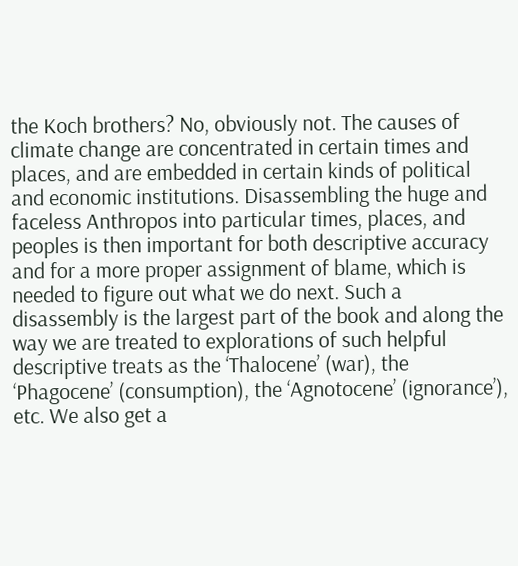the Koch brothers? No, obviously not. The causes of climate change are concentrated in certain times and places, and are embedded in certain kinds of political and economic institutions. Disassembling the huge and faceless Anthropos into particular times, places, and peoples is then important for both descriptive accuracy and for a more proper assignment of blame, which is needed to figure out what we do next. Such a disassembly is the largest part of the book and along the way we are treated to explorations of such helpful descriptive treats as the ‘Thalocene’ (war), the ‘Phagocene’ (consumption), the ‘Agnotocene’ (ignorance’), etc. We also get a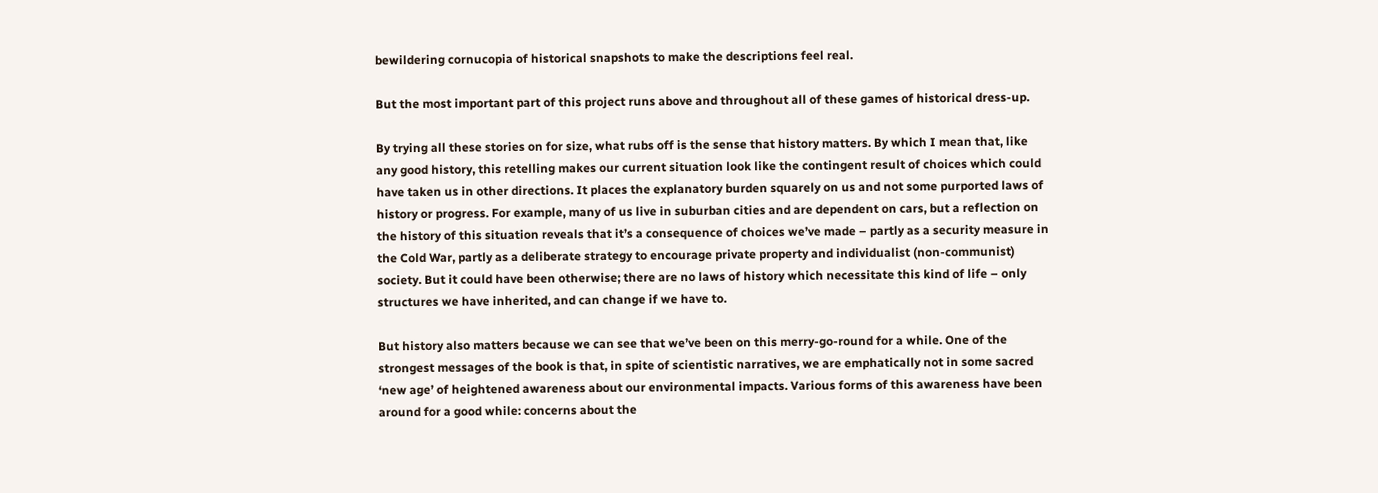bewildering cornucopia of historical snapshots to make the descriptions feel real.

But the most important part of this project runs above and throughout all of these games of historical dress-up.

By trying all these stories on for size, what rubs off is the sense that history matters. By which I mean that, like any good history, this retelling makes our current situation look like the contingent result of choices which could have taken us in other directions. It places the explanatory burden squarely on us and not some purported laws of history or progress. For example, many of us live in suburban cities and are dependent on cars, but a reflection on the history of this situation reveals that it’s a consequence of choices we’ve made – partly as a security measure in the Cold War, partly as a deliberate strategy to encourage private property and individualist (non-communist) society. But it could have been otherwise; there are no laws of history which necessitate this kind of life – only structures we have inherited, and can change if we have to.

But history also matters because we can see that we’ve been on this merry-go-round for a while. One of the strongest messages of the book is that, in spite of scientistic narratives, we are emphatically not in some sacred ‘new age’ of heightened awareness about our environmental impacts. Various forms of this awareness have been around for a good while: concerns about the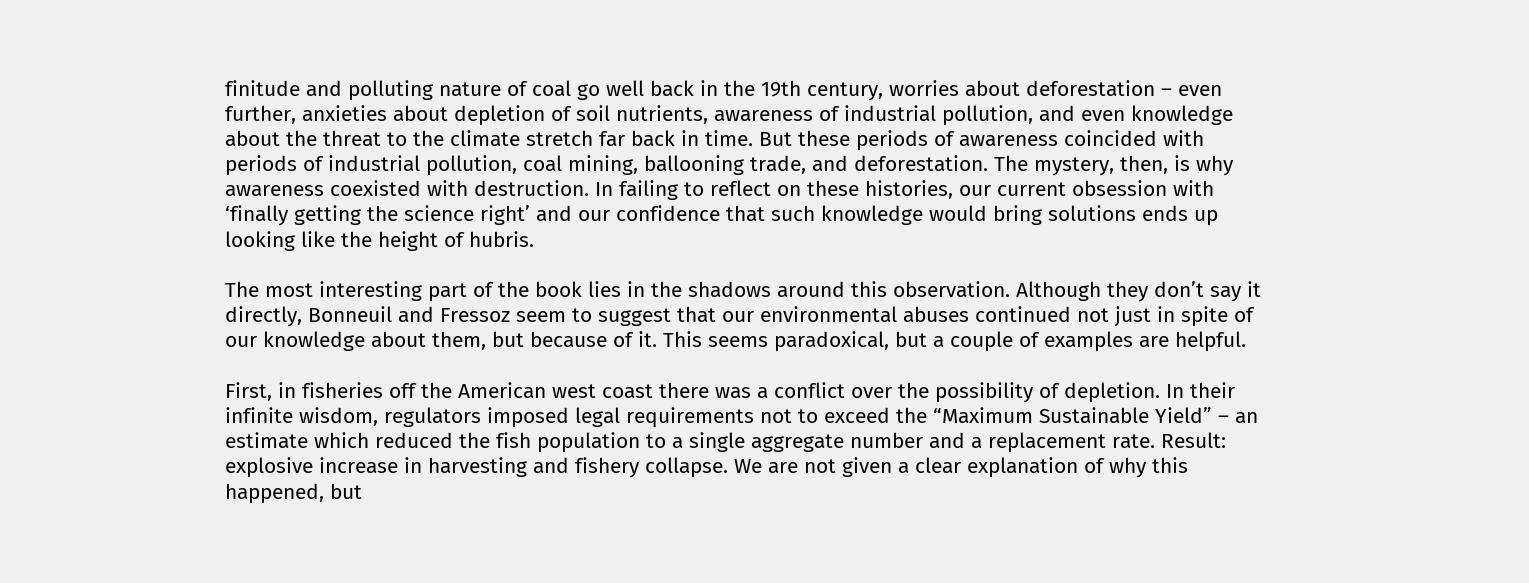finitude and polluting nature of coal go well back in the 19th century, worries about deforestation – even further, anxieties about depletion of soil nutrients, awareness of industrial pollution, and even knowledge about the threat to the climate stretch far back in time. But these periods of awareness coincided with periods of industrial pollution, coal mining, ballooning trade, and deforestation. The mystery, then, is why awareness coexisted with destruction. In failing to reflect on these histories, our current obsession with ‘finally getting the science right’ and our confidence that such knowledge would bring solutions ends up looking like the height of hubris.

The most interesting part of the book lies in the shadows around this observation. Although they don’t say it directly, Bonneuil and Fressoz seem to suggest that our environmental abuses continued not just in spite of our knowledge about them, but because of it. This seems paradoxical, but a couple of examples are helpful.

First, in fisheries off the American west coast there was a conflict over the possibility of depletion. In their infinite wisdom, regulators imposed legal requirements not to exceed the “Maximum Sustainable Yield” – an estimate which reduced the fish population to a single aggregate number and a replacement rate. Result: explosive increase in harvesting and fishery collapse. We are not given a clear explanation of why this happened, but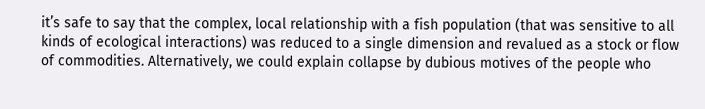it’s safe to say that the complex, local relationship with a fish population (that was sensitive to all kinds of ecological interactions) was reduced to a single dimension and revalued as a stock or flow of commodities. Alternatively, we could explain collapse by dubious motives of the people who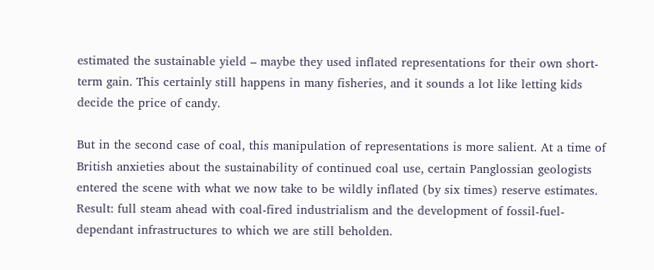estimated the sustainable yield – maybe they used inflated representations for their own short-term gain. This certainly still happens in many fisheries, and it sounds a lot like letting kids decide the price of candy.

But in the second case of coal, this manipulation of representations is more salient. At a time of British anxieties about the sustainability of continued coal use, certain Panglossian geologists entered the scene with what we now take to be wildly inflated (by six times) reserve estimates. Result: full steam ahead with coal-fired industrialism and the development of fossil-fuel-dependant infrastructures to which we are still beholden.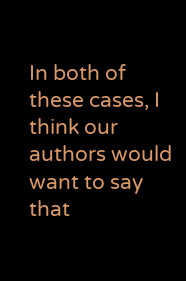In both of these cases, I think our authors would want to say that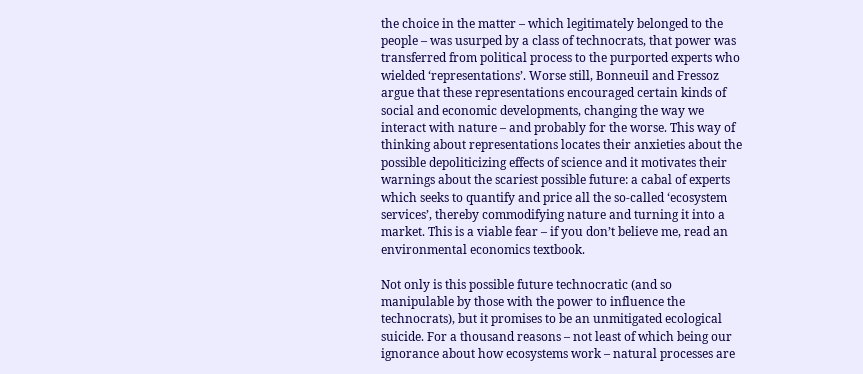the choice in the matter – which legitimately belonged to the people – was usurped by a class of technocrats, that power was transferred from political process to the purported experts who wielded ‘representations’. Worse still, Bonneuil and Fressoz argue that these representations encouraged certain kinds of social and economic developments, changing the way we interact with nature – and probably for the worse. This way of thinking about representations locates their anxieties about the possible depoliticizing effects of science and it motivates their warnings about the scariest possible future: a cabal of experts which seeks to quantify and price all the so-called ‘ecosystem services’, thereby commodifying nature and turning it into a market. This is a viable fear – if you don’t believe me, read an environmental economics textbook.

Not only is this possible future technocratic (and so manipulable by those with the power to influence the technocrats), but it promises to be an unmitigated ecological suicide. For a thousand reasons – not least of which being our ignorance about how ecosystems work – natural processes are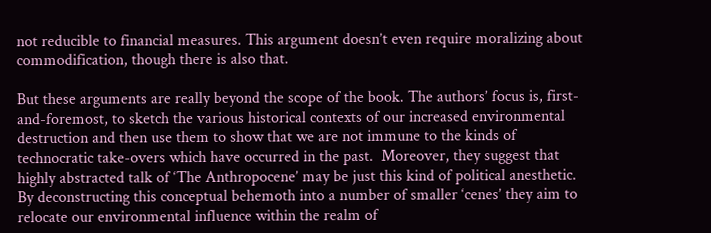not reducible to financial measures. This argument doesn’t even require moralizing about commodification, though there is also that.

But these arguments are really beyond the scope of the book. The authors’ focus is, first-and-foremost, to sketch the various historical contexts of our increased environmental destruction and then use them to show that we are not immune to the kinds of technocratic take-overs which have occurred in the past.  Moreover, they suggest that highly abstracted talk of ‘The Anthropocene’ may be just this kind of political anesthetic. By deconstructing this conceptual behemoth into a number of smaller ‘cenes’ they aim to relocate our environmental influence within the realm of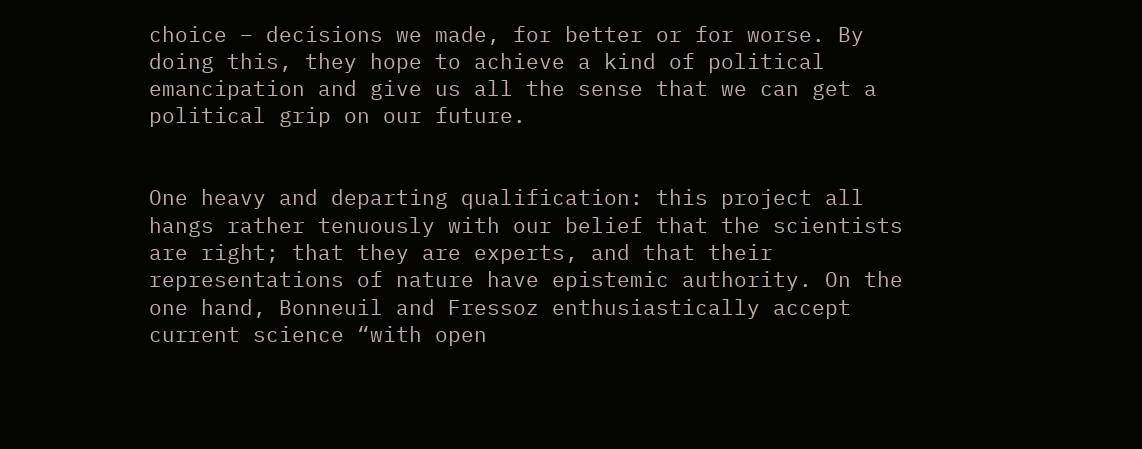choice – decisions we made, for better or for worse. By doing this, they hope to achieve a kind of political emancipation and give us all the sense that we can get a political grip on our future.


One heavy and departing qualification: this project all hangs rather tenuously with our belief that the scientists are right; that they are experts, and that their representations of nature have epistemic authority. On the one hand, Bonneuil and Fressoz enthusiastically accept current science “with open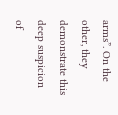arms”. On the other, they demonstrate this deep suspicion of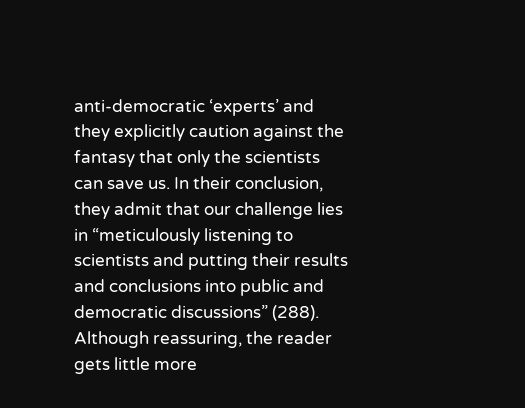anti-democratic ‘experts’ and they explicitly caution against the fantasy that only the scientists can save us. In their conclusion, they admit that our challenge lies in “meticulously listening to scientists and putting their results and conclusions into public and democratic discussions” (288). Although reassuring, the reader gets little more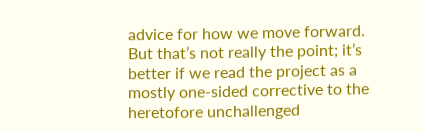advice for how we move forward. But that’s not really the point; it’s better if we read the project as a mostly one-sided corrective to the heretofore unchallenged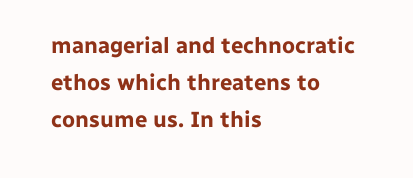managerial and technocratic ethos which threatens to consume us. In this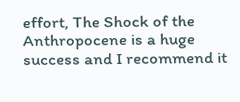effort, The Shock of the Anthropocene is a huge success and I recommend it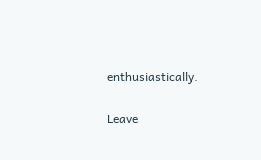enthusiastically.

Leave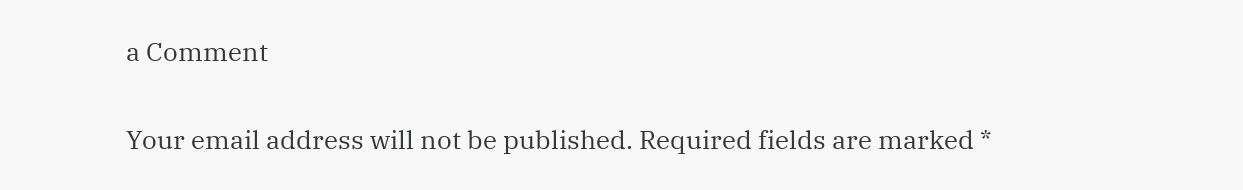a Comment

Your email address will not be published. Required fields are marked *